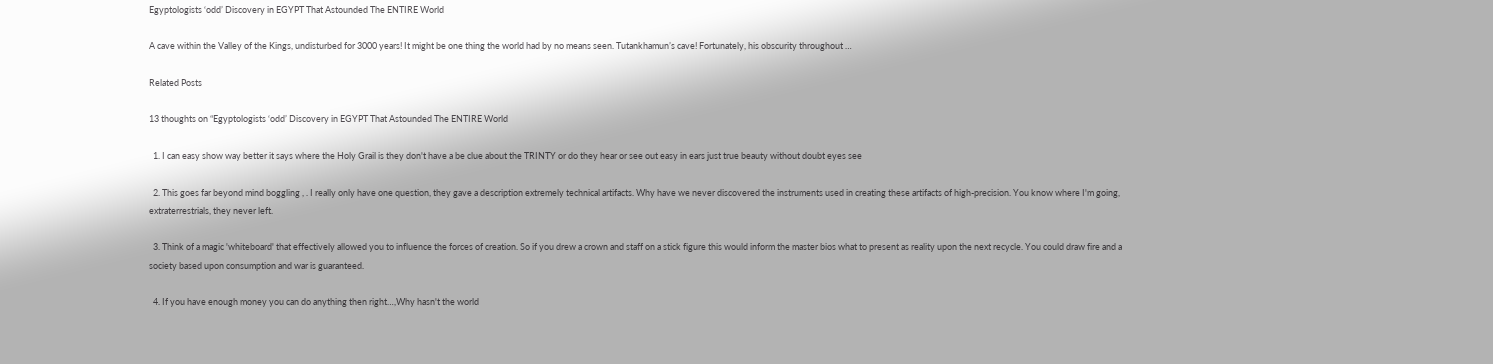Egyptologists ‘odd’ Discovery in EGYPT That Astounded The ENTIRE World

A cave within the Valley of the Kings, undisturbed for 3000 years! It might be one thing the world had by no means seen. Tutankhamun’s cave! Fortunately, his obscurity throughout …

Related Posts

13 thoughts on “Egyptologists ‘odd’ Discovery in EGYPT That Astounded The ENTIRE World

  1. I can easy show way better it says where the Holy Grail is they don't have a be clue about the TRINTY or do they hear or see out easy in ears just true beauty without doubt eyes see

  2. This goes far beyond mind boggling , . I really only have one question, they gave a description extremely technical artifacts. Why have we never discovered the instruments used in creating these artifacts of high-precision. You know where I'm going, extraterrestrials, they never left.

  3. Think of a magic 'whiteboard' that effectively allowed you to influence the forces of creation. So if you drew a crown and staff on a stick figure this would inform the master bios what to present as reality upon the next recycle. You could draw fire and a society based upon consumption and war is guaranteed.

  4. If you have enough money you can do anything then right…,Why hasn't the world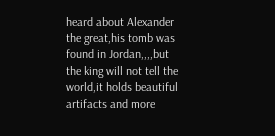heard about Alexander the great,his tomb was found in Jordan,,,,but the king will not tell the world,it holds beautiful artifacts and more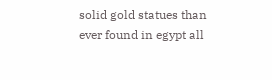solid gold statues than ever found in egypt all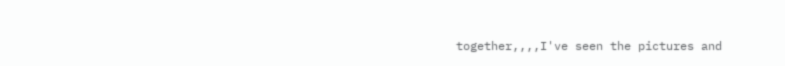together,,,,I've seen the pictures and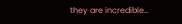they are incredible…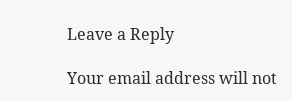Leave a Reply

Your email address will not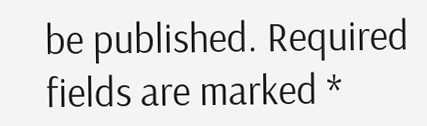be published. Required fields are marked *